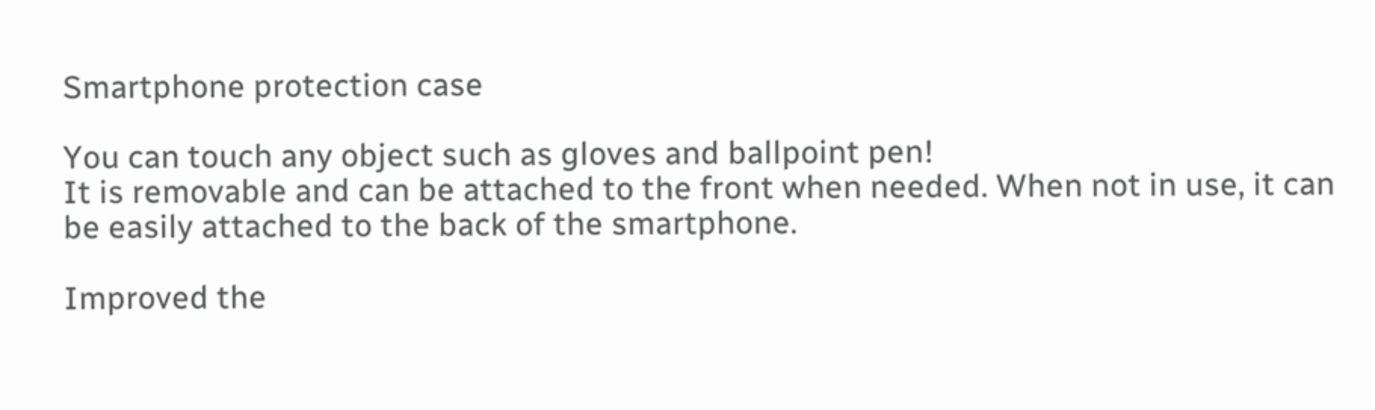Smartphone protection case

You can touch any object such as gloves and ballpoint pen!
It is removable and can be attached to the front when needed. When not in use, it can be easily attached to the back of the smartphone.

Improved the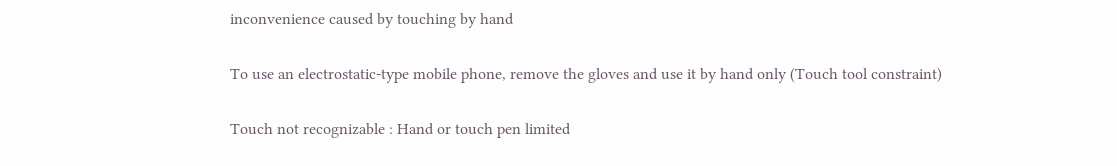inconvenience caused by touching by hand

To use an electrostatic-type mobile phone, remove the gloves and use it by hand only (Touch tool constraint)

Touch not recognizable : Hand or touch pen limited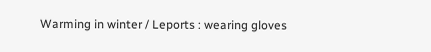Warming in winter / Leports : wearing gloves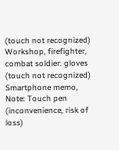(touch not recognized)
Workshop, firefighter, combat soldier: gloves (touch not recognized)
Smartphone memo, Note: Touch pen (inconvenience, risk of loss)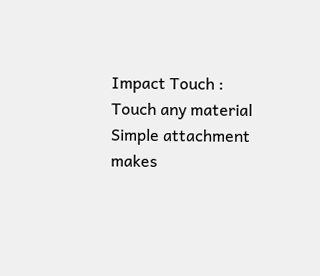Impact Touch : Touch any material
Simple attachment makes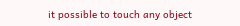it possible to touch any object